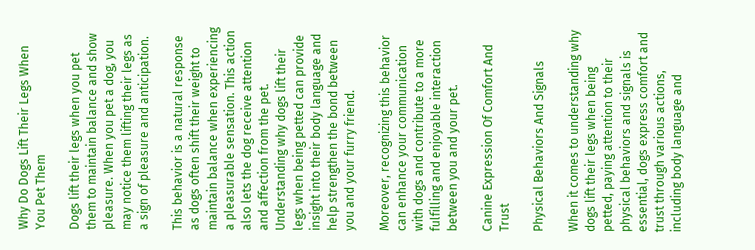Why Do Dogs Lift Their Legs When You Pet Them

Dogs lift their legs when you pet them to maintain balance and show pleasure. When you pet a dog, you may notice them lifting their legs as a sign of pleasure and anticipation.

This behavior is a natural response as dogs often shift their weight to maintain balance when experiencing a pleasurable sensation. This action also lets the dog receive attention and affection from the pet. Understanding why dogs lift their legs when being petted can provide insight into their body language and help strengthen the bond between you and your furry friend.

Moreover, recognizing this behavior can enhance your communication with dogs and contribute to a more fulfilling and enjoyable interaction between you and your pet.

Canine Expression Of Comfort And Trust

Physical Behaviors And Signals

When it comes to understanding why dogs lift their legs when being petted, paying attention to their physical behaviors and signals is essential, dogs express comfort and trust through various actions, including body language and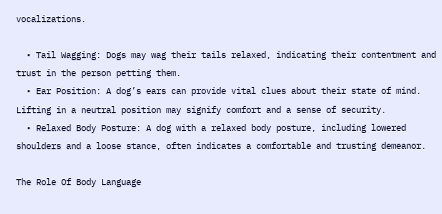vocalizations.

  • Tail Wagging: Dogs may wag their tails relaxed, indicating their contentment and trust in the person petting them.
  • Ear Position: A dog’s ears can provide vital clues about their state of mind. Lifting in a neutral position may signify comfort and a sense of security.
  • Relaxed Body Posture: A dog with a relaxed body posture, including lowered shoulders and a loose stance, often indicates a comfortable and trusting demeanor.

The Role Of Body Language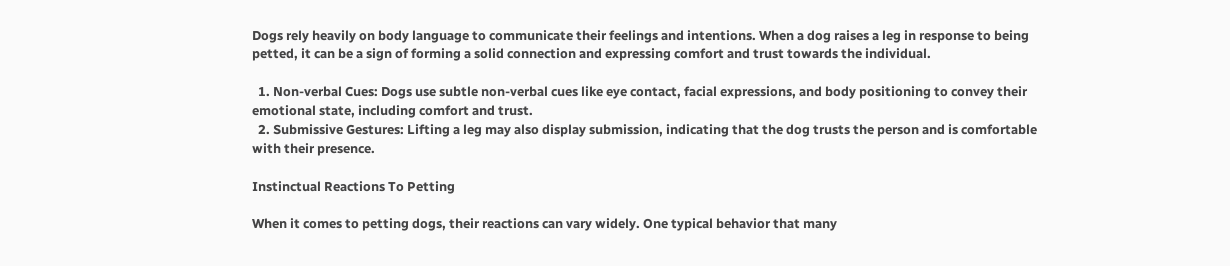Dogs rely heavily on body language to communicate their feelings and intentions. When a dog raises a leg in response to being petted, it can be a sign of forming a solid connection and expressing comfort and trust towards the individual.

  1. Non-verbal Cues: Dogs use subtle non-verbal cues like eye contact, facial expressions, and body positioning to convey their emotional state, including comfort and trust.
  2. Submissive Gestures: Lifting a leg may also display submission, indicating that the dog trusts the person and is comfortable with their presence.

Instinctual Reactions To Petting

When it comes to petting dogs, their reactions can vary widely. One typical behavior that many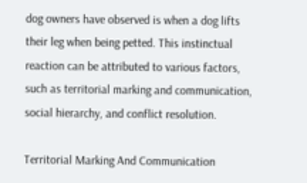dog owners have observed is when a dog lifts their leg when being petted. This instinctual reaction can be attributed to various factors, such as territorial marking and communication, social hierarchy, and conflict resolution.

Territorial Marking And Communication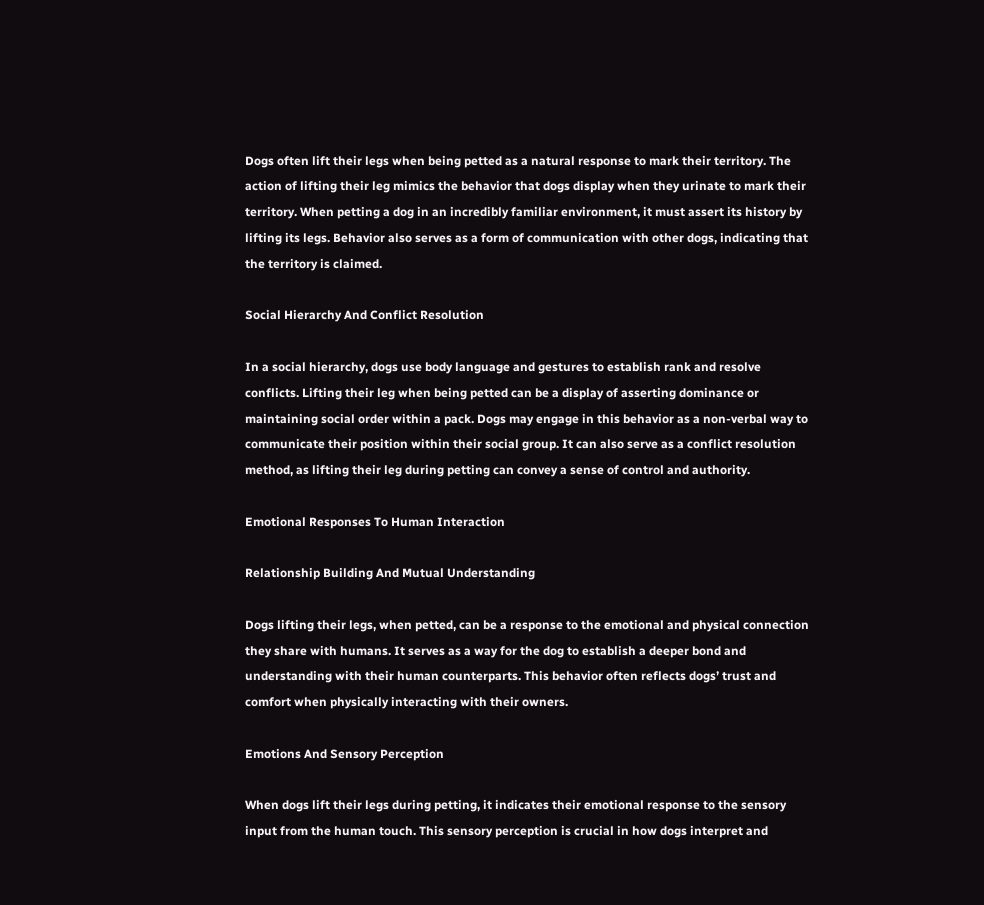Dogs often lift their legs when being petted as a natural response to mark their territory. The action of lifting their leg mimics the behavior that dogs display when they urinate to mark their territory. When petting a dog in an incredibly familiar environment, it must assert its history by lifting its legs. Behavior also serves as a form of communication with other dogs, indicating that the territory is claimed.

Social Hierarchy And Conflict Resolution

In a social hierarchy, dogs use body language and gestures to establish rank and resolve conflicts. Lifting their leg when being petted can be a display of asserting dominance or maintaining social order within a pack. Dogs may engage in this behavior as a non-verbal way to communicate their position within their social group. It can also serve as a conflict resolution method, as lifting their leg during petting can convey a sense of control and authority.

Emotional Responses To Human Interaction

Relationship Building And Mutual Understanding

Dogs lifting their legs, when petted, can be a response to the emotional and physical connection they share with humans. It serves as a way for the dog to establish a deeper bond and understanding with their human counterparts. This behavior often reflects dogs’ trust and comfort when physically interacting with their owners.

Emotions And Sensory Perception

When dogs lift their legs during petting, it indicates their emotional response to the sensory input from the human touch. This sensory perception is crucial in how dogs interpret and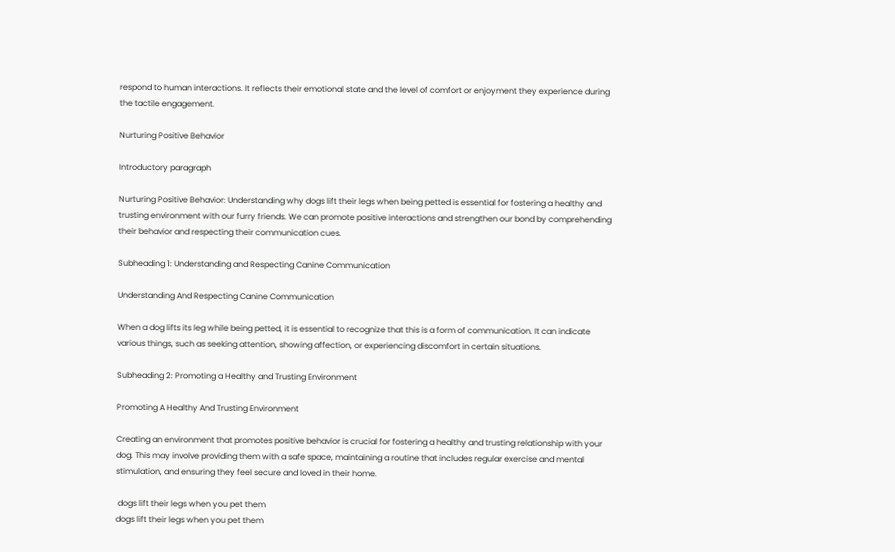respond to human interactions. It reflects their emotional state and the level of comfort or enjoyment they experience during the tactile engagement.

Nurturing Positive Behavior

Introductory paragraph

Nurturing Positive Behavior: Understanding why dogs lift their legs when being petted is essential for fostering a healthy and trusting environment with our furry friends. We can promote positive interactions and strengthen our bond by comprehending their behavior and respecting their communication cues.

Subheading 1: Understanding and Respecting Canine Communication

Understanding And Respecting Canine Communication

When a dog lifts its leg while being petted, it is essential to recognize that this is a form of communication. It can indicate various things, such as seeking attention, showing affection, or experiencing discomfort in certain situations.

Subheading 2: Promoting a Healthy and Trusting Environment

Promoting A Healthy And Trusting Environment

Creating an environment that promotes positive behavior is crucial for fostering a healthy and trusting relationship with your dog. This may involve providing them with a safe space, maintaining a routine that includes regular exercise and mental stimulation, and ensuring they feel secure and loved in their home.

 dogs lift their legs when you pet them
dogs lift their legs when you pet them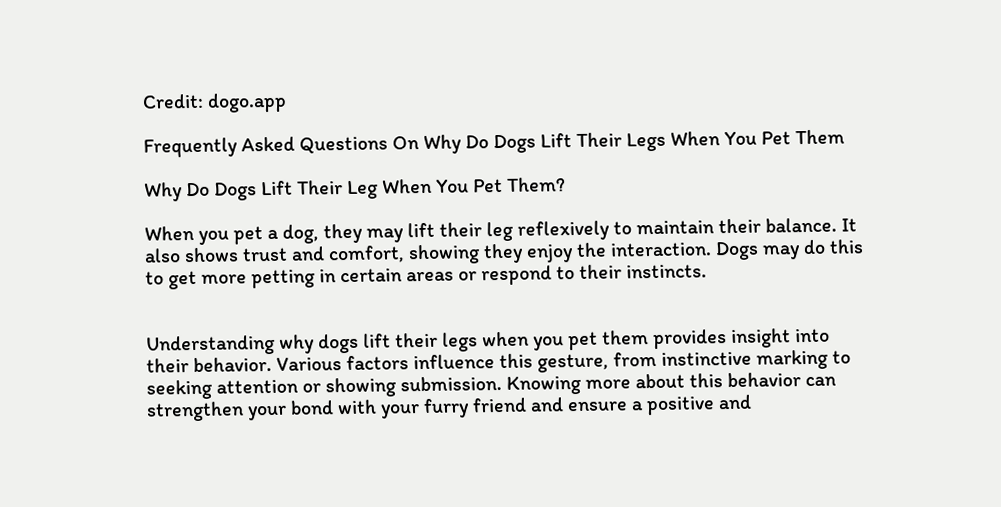Credit: dogo.app

Frequently Asked Questions On Why Do Dogs Lift Their Legs When You Pet Them

Why Do Dogs Lift Their Leg When You Pet Them?

When you pet a dog, they may lift their leg reflexively to maintain their balance. It also shows trust and comfort, showing they enjoy the interaction. Dogs may do this to get more petting in certain areas or respond to their instincts.


Understanding why dogs lift their legs when you pet them provides insight into their behavior. Various factors influence this gesture, from instinctive marking to seeking attention or showing submission. Knowing more about this behavior can strengthen your bond with your furry friend and ensure a positive and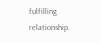fulfilling relationship.